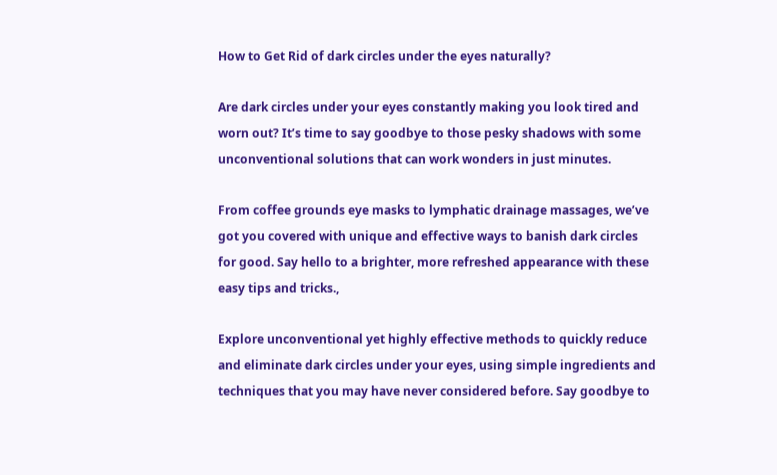How to Get Rid of dark circles under the eyes naturally?

Are dark circles under your eyes constantly making you look tired and worn out? It’s time to say goodbye to those pesky shadows with some unconventional solutions that can work wonders in just minutes.

From coffee grounds eye masks to lymphatic drainage massages, we’ve got you covered with unique and effective ways to banish dark circles for good. Say hello to a brighter, more refreshed appearance with these easy tips and tricks.,

Explore unconventional yet highly effective methods to quickly reduce and eliminate dark circles under your eyes, using simple ingredients and techniques that you may have never considered before. Say goodbye to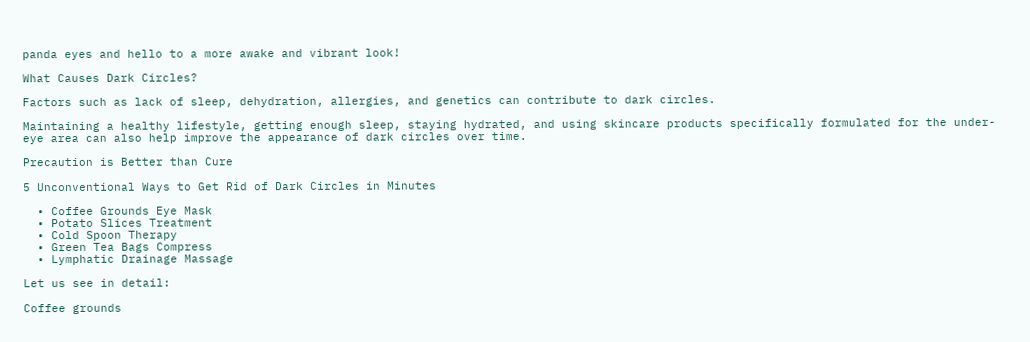panda eyes and hello to a more awake and vibrant look!

What Causes Dark Circles?

Factors such as lack of sleep, dehydration, allergies, and genetics can contribute to dark circles.

Maintaining a healthy lifestyle, getting enough sleep, staying hydrated, and using skincare products specifically formulated for the under-eye area can also help improve the appearance of dark circles over time.

Precaution is Better than Cure

5 Unconventional Ways to Get Rid of Dark Circles in Minutes

  • Coffee Grounds Eye Mask
  • Potato Slices Treatment
  • Cold Spoon Therapy
  • Green Tea Bags Compress
  • Lymphatic Drainage Massage

Let us see in detail:

Coffee grounds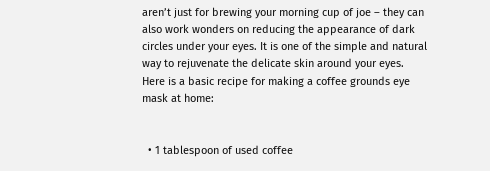aren’t just for brewing your morning cup of joe – they can also work wonders on reducing the appearance of dark circles under your eyes. It is one of the simple and natural way to rejuvenate the delicate skin around your eyes. Here is a basic recipe for making a coffee grounds eye mask at home:


  • 1 tablespoon of used coffee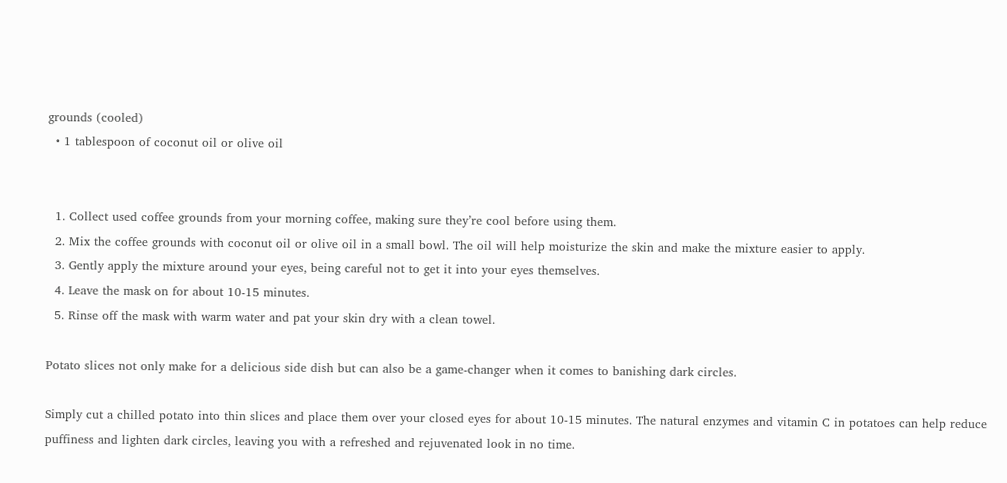grounds (cooled)
  • 1 tablespoon of coconut oil or olive oil


  1. Collect used coffee grounds from your morning coffee, making sure they’re cool before using them.
  2. Mix the coffee grounds with coconut oil or olive oil in a small bowl. The oil will help moisturize the skin and make the mixture easier to apply.
  3. Gently apply the mixture around your eyes, being careful not to get it into your eyes themselves.
  4. Leave the mask on for about 10-15 minutes.
  5. Rinse off the mask with warm water and pat your skin dry with a clean towel.

Potato slices not only make for a delicious side dish but can also be a game-changer when it comes to banishing dark circles.

Simply cut a chilled potato into thin slices and place them over your closed eyes for about 10-15 minutes. The natural enzymes and vitamin C in potatoes can help reduce puffiness and lighten dark circles, leaving you with a refreshed and rejuvenated look in no time.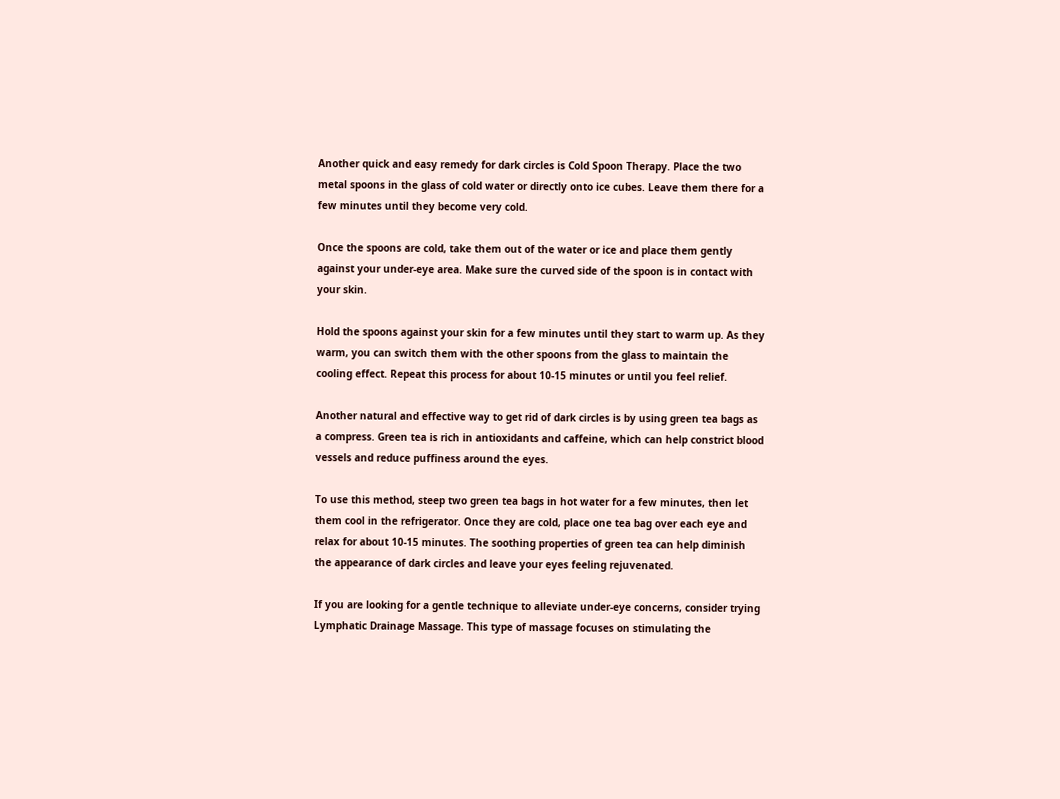Another quick and easy remedy for dark circles is Cold Spoon Therapy. Place the two metal spoons in the glass of cold water or directly onto ice cubes. Leave them there for a few minutes until they become very cold.

Once the spoons are cold, take them out of the water or ice and place them gently against your under-eye area. Make sure the curved side of the spoon is in contact with your skin.

Hold the spoons against your skin for a few minutes until they start to warm up. As they warm, you can switch them with the other spoons from the glass to maintain the cooling effect. Repeat this process for about 10-15 minutes or until you feel relief.

Another natural and effective way to get rid of dark circles is by using green tea bags as a compress. Green tea is rich in antioxidants and caffeine, which can help constrict blood vessels and reduce puffiness around the eyes.

To use this method, steep two green tea bags in hot water for a few minutes, then let them cool in the refrigerator. Once they are cold, place one tea bag over each eye and relax for about 10-15 minutes. The soothing properties of green tea can help diminish the appearance of dark circles and leave your eyes feeling rejuvenated.

If you are looking for a gentle technique to alleviate under-eye concerns, consider trying Lymphatic Drainage Massage. This type of massage focuses on stimulating the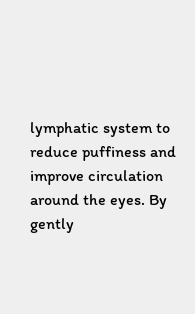lymphatic system to reduce puffiness and improve circulation around the eyes. By gently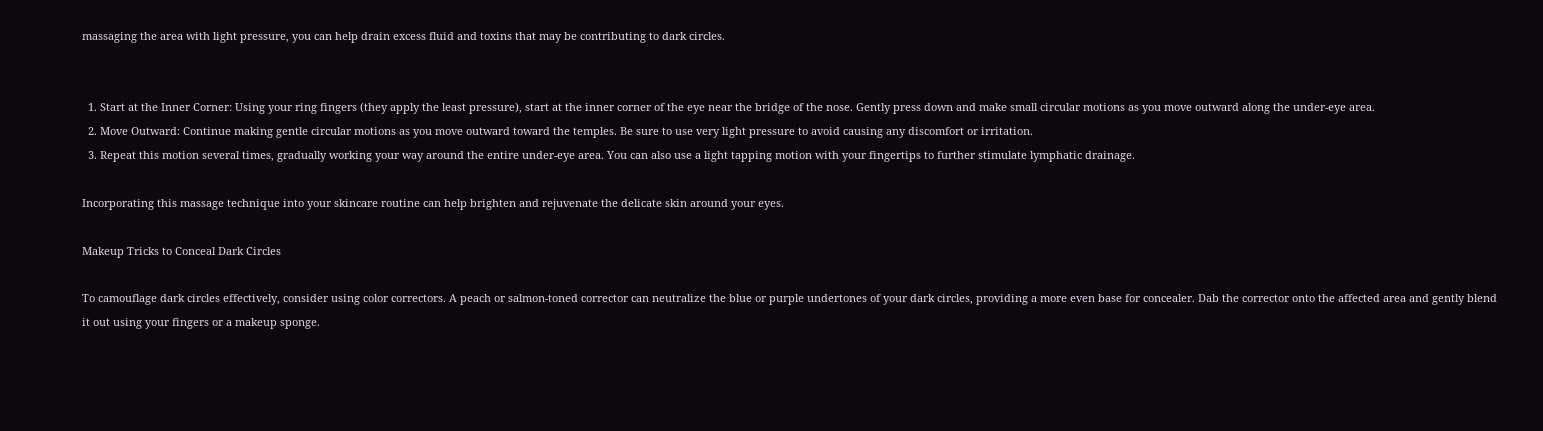massaging the area with light pressure, you can help drain excess fluid and toxins that may be contributing to dark circles.


  1. Start at the Inner Corner: Using your ring fingers (they apply the least pressure), start at the inner corner of the eye near the bridge of the nose. Gently press down and make small circular motions as you move outward along the under-eye area.
  2. Move Outward: Continue making gentle circular motions as you move outward toward the temples. Be sure to use very light pressure to avoid causing any discomfort or irritation.
  3. Repeat this motion several times, gradually working your way around the entire under-eye area. You can also use a light tapping motion with your fingertips to further stimulate lymphatic drainage.

Incorporating this massage technique into your skincare routine can help brighten and rejuvenate the delicate skin around your eyes.

Makeup Tricks to Conceal Dark Circles

To camouflage dark circles effectively, consider using color correctors. A peach or salmon-toned corrector can neutralize the blue or purple undertones of your dark circles, providing a more even base for concealer. Dab the corrector onto the affected area and gently blend it out using your fingers or a makeup sponge.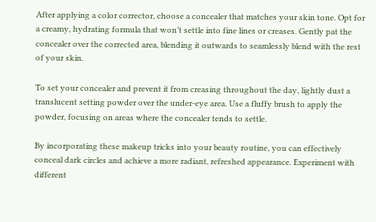After applying a color corrector, choose a concealer that matches your skin tone. Opt for a creamy, hydrating formula that won’t settle into fine lines or creases. Gently pat the concealer over the corrected area, blending it outwards to seamlessly blend with the rest of your skin.

To set your concealer and prevent it from creasing throughout the day, lightly dust a translucent setting powder over the under-eye area. Use a fluffy brush to apply the powder, focusing on areas where the concealer tends to settle.

By incorporating these makeup tricks into your beauty routine, you can effectively conceal dark circles and achieve a more radiant, refreshed appearance. Experiment with different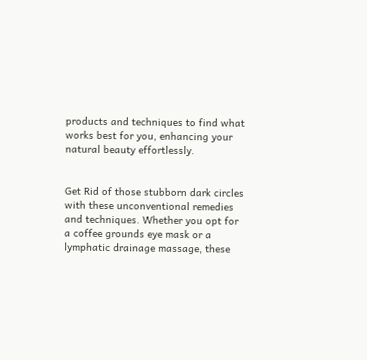products and techniques to find what works best for you, enhancing your natural beauty effortlessly.


Get Rid of those stubborn dark circles with these unconventional remedies and techniques. Whether you opt for a coffee grounds eye mask or a lymphatic drainage massage, these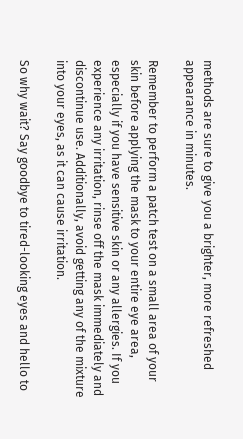methods are sure to give you a brighter, more refreshed appearance in minutes.

Remember to perform a patch test on a small area of your skin before applying the mask to your entire eye area, especially if you have sensitive skin or any allergies. If you experience any irritation, rinse off the mask immediately and discontinue use. Additionally, avoid getting any of the mixture into your eyes, as it can cause irritation.

So why wait? Say goodbye to tired-looking eyes and hello to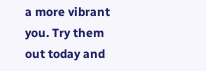a more vibrant you. Try them out today and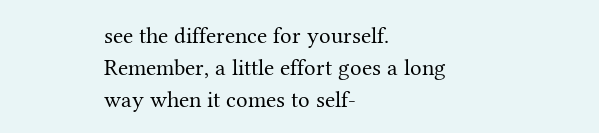see the difference for yourself. Remember, a little effort goes a long way when it comes to self-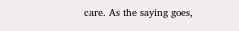care. As the saying goes,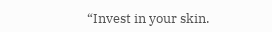“Invest in your skin.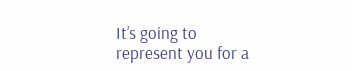It’s going to represent you for a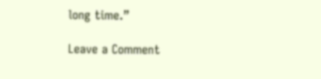long time.”

Leave a Comment